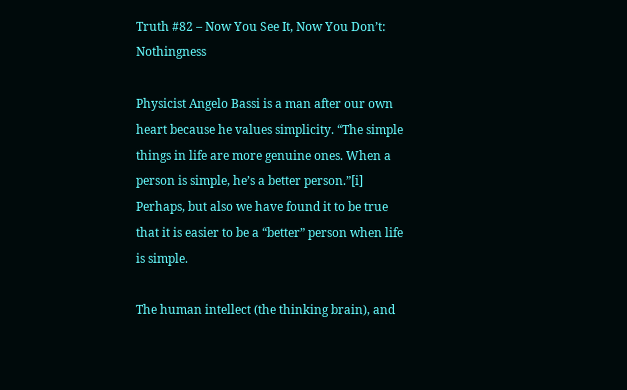Truth #82 – Now You See It, Now You Don’t: Nothingness

Physicist Angelo Bassi is a man after our own heart because he values simplicity. “The simple things in life are more genuine ones. When a person is simple, he’s a better person.”[i]  Perhaps, but also we have found it to be true that it is easier to be a “better” person when life is simple.

The human intellect (the thinking brain), and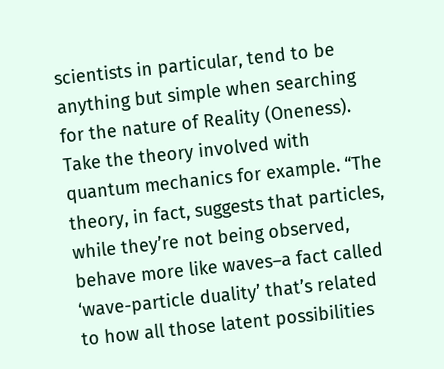scientists in particular, tend to be anything but simple when searching for the nature of Reality (Oneness). Take the theory involved with quantum mechanics for example. “The theory, in fact, suggests that particles, while they’re not being observed, behave more like waves–a fact called ‘wave-particle duality’ that’s related to how all those latent possibilities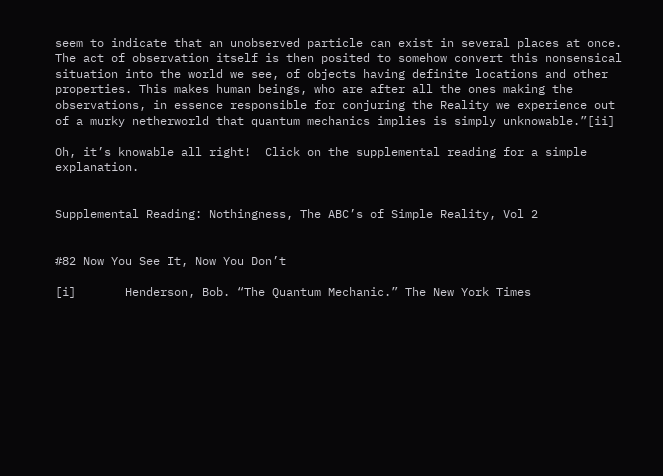seem to indicate that an unobserved particle can exist in several places at once. The act of observation itself is then posited to somehow convert this nonsensical situation into the world we see, of objects having definite locations and other properties. This makes human beings, who are after all the ones making the observations, in essence responsible for conjuring the Reality we experience out of a murky netherworld that quantum mechanics implies is simply unknowable.”[ii]

Oh, it’s knowable all right!  Click on the supplemental reading for a simple explanation.


Supplemental Reading: Nothingness, The ABC’s of Simple Reality, Vol 2


#82 Now You See It, Now You Don’t

[i]       Henderson, Bob. “The Quantum Mechanic.” The New York Times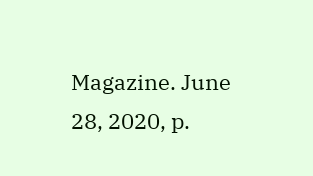Magazine. June 28, 2020, p.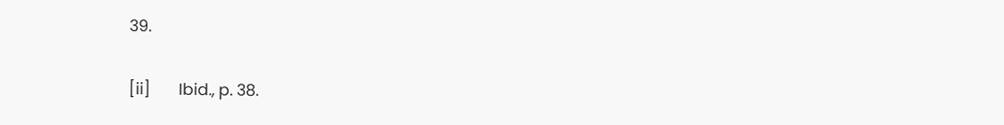39.

[ii]       Ibid., p. 38.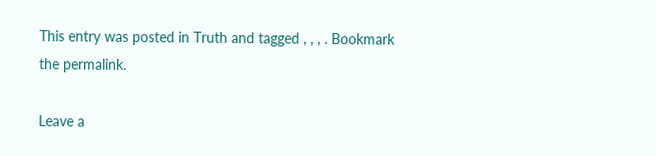This entry was posted in Truth and tagged , , , . Bookmark the permalink.

Leave a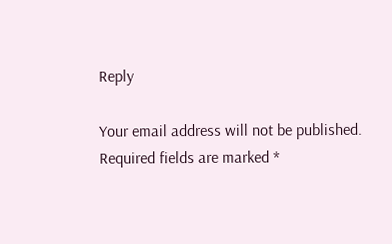Reply

Your email address will not be published. Required fields are marked *